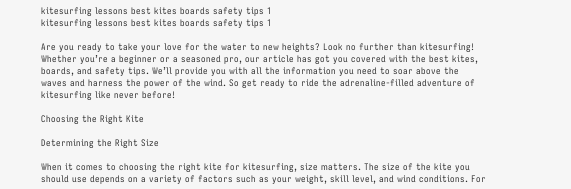kitesurfing lessons best kites boards safety tips 1
kitesurfing lessons best kites boards safety tips 1

Are you ready to take your love for the water to new heights? Look no further than kitesurfing! Whether you’re a beginner or a seasoned pro, our article has got you covered with the best kites, boards, and safety tips. We’ll provide you with all the information you need to soar above the waves and harness the power of the wind. So get ready to ride the adrenaline-filled adventure of kitesurfing like never before!

Choosing the Right Kite

Determining the Right Size

When it comes to choosing the right kite for kitesurfing, size matters. The size of the kite you should use depends on a variety of factors such as your weight, skill level, and wind conditions. For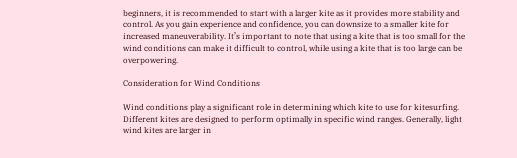beginners, it is recommended to start with a larger kite as it provides more stability and control. As you gain experience and confidence, you can downsize to a smaller kite for increased maneuverability. It’s important to note that using a kite that is too small for the wind conditions can make it difficult to control, while using a kite that is too large can be overpowering.

Consideration for Wind Conditions

Wind conditions play a significant role in determining which kite to use for kitesurfing. Different kites are designed to perform optimally in specific wind ranges. Generally, light wind kites are larger in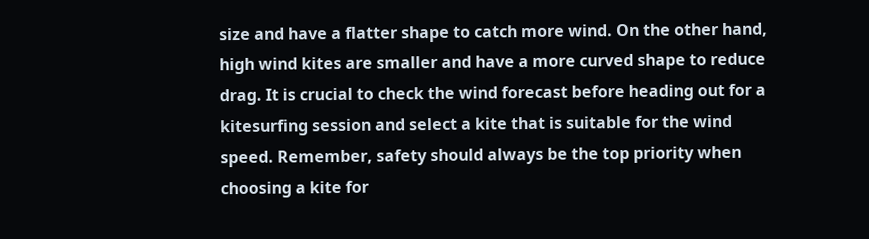size and have a flatter shape to catch more wind. On the other hand, high wind kites are smaller and have a more curved shape to reduce drag. It is crucial to check the wind forecast before heading out for a kitesurfing session and select a kite that is suitable for the wind speed. Remember, safety should always be the top priority when choosing a kite for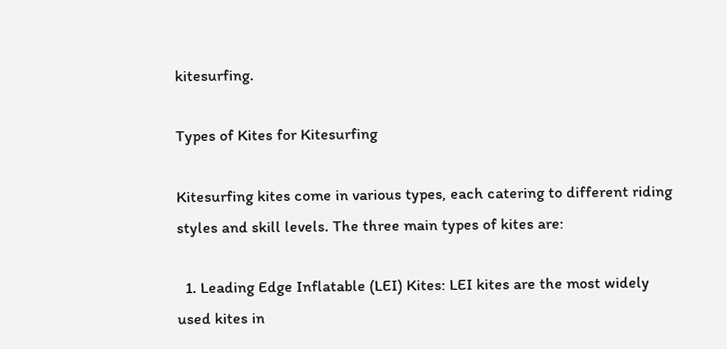kitesurfing.

Types of Kites for Kitesurfing

Kitesurfing kites come in various types, each catering to different riding styles and skill levels. The three main types of kites are:

  1. Leading Edge Inflatable (LEI) Kites: LEI kites are the most widely used kites in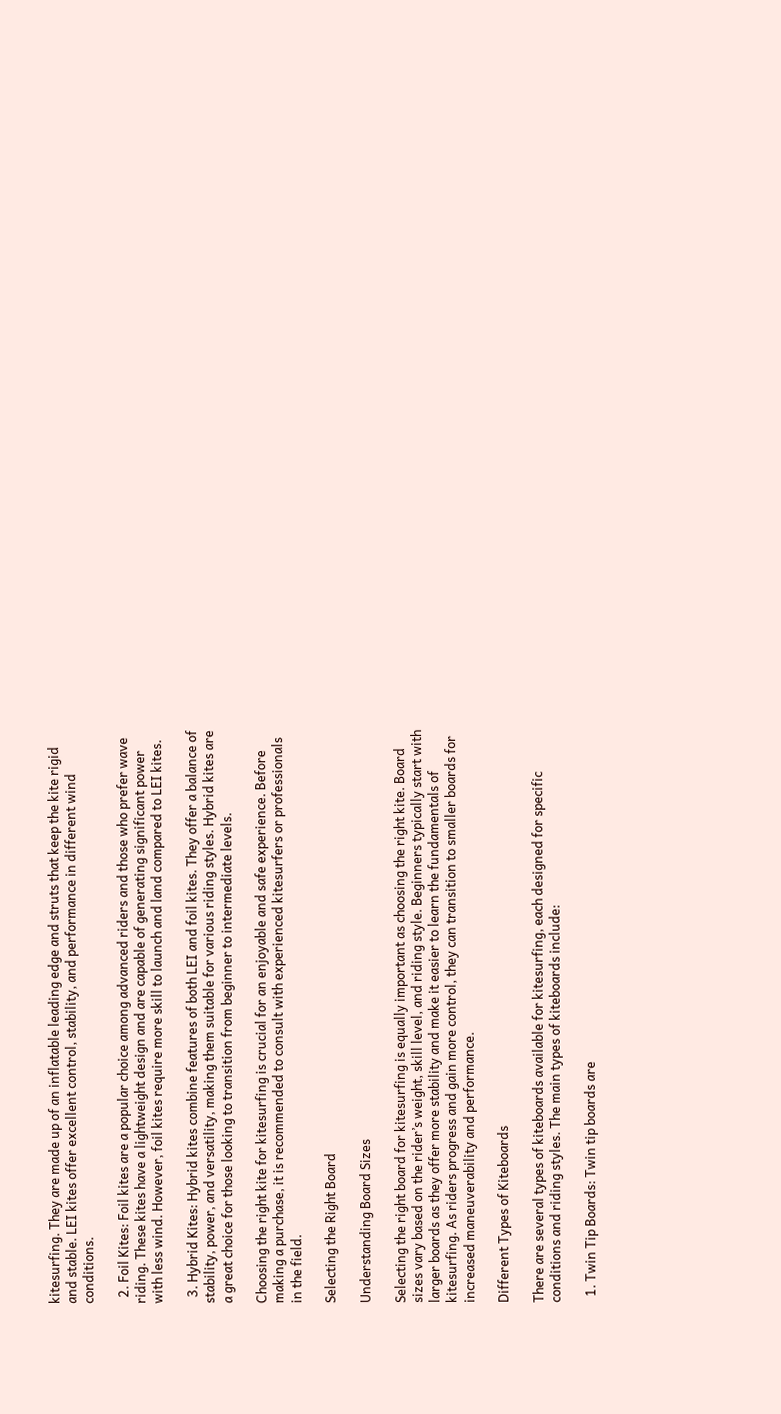kitesurfing. They are made up of an inflatable leading edge and struts that keep the kite rigid and stable. LEI kites offer excellent control, stability, and performance in different wind conditions.

  2. Foil Kites: Foil kites are a popular choice among advanced riders and those who prefer wave riding. These kites have a lightweight design and are capable of generating significant power with less wind. However, foil kites require more skill to launch and land compared to LEI kites.

  3. Hybrid Kites: Hybrid kites combine features of both LEI and foil kites. They offer a balance of stability, power, and versatility, making them suitable for various riding styles. Hybrid kites are a great choice for those looking to transition from beginner to intermediate levels.

Choosing the right kite for kitesurfing is crucial for an enjoyable and safe experience. Before making a purchase, it is recommended to consult with experienced kitesurfers or professionals in the field.

Selecting the Right Board

Understanding Board Sizes

Selecting the right board for kitesurfing is equally important as choosing the right kite. Board sizes vary based on the rider’s weight, skill level, and riding style. Beginners typically start with larger boards as they offer more stability and make it easier to learn the fundamentals of kitesurfing. As riders progress and gain more control, they can transition to smaller boards for increased maneuverability and performance.

Different Types of Kiteboards

There are several types of kiteboards available for kitesurfing, each designed for specific conditions and riding styles. The main types of kiteboards include:

  1. Twin Tip Boards: Twin tip boards are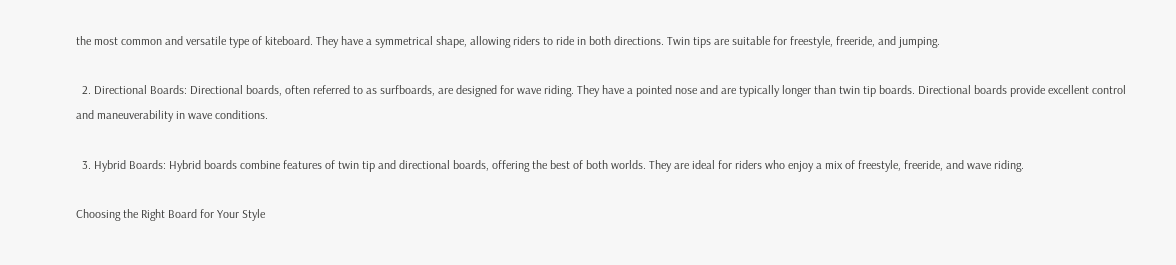the most common and versatile type of kiteboard. They have a symmetrical shape, allowing riders to ride in both directions. Twin tips are suitable for freestyle, freeride, and jumping.

  2. Directional Boards: Directional boards, often referred to as surfboards, are designed for wave riding. They have a pointed nose and are typically longer than twin tip boards. Directional boards provide excellent control and maneuverability in wave conditions.

  3. Hybrid Boards: Hybrid boards combine features of twin tip and directional boards, offering the best of both worlds. They are ideal for riders who enjoy a mix of freestyle, freeride, and wave riding.

Choosing the Right Board for Your Style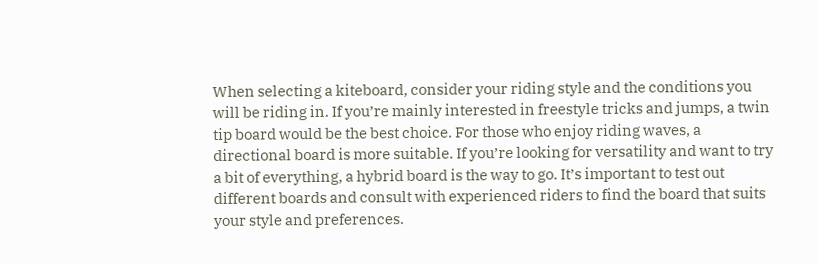When selecting a kiteboard, consider your riding style and the conditions you will be riding in. If you’re mainly interested in freestyle tricks and jumps, a twin tip board would be the best choice. For those who enjoy riding waves, a directional board is more suitable. If you’re looking for versatility and want to try a bit of everything, a hybrid board is the way to go. It’s important to test out different boards and consult with experienced riders to find the board that suits your style and preferences.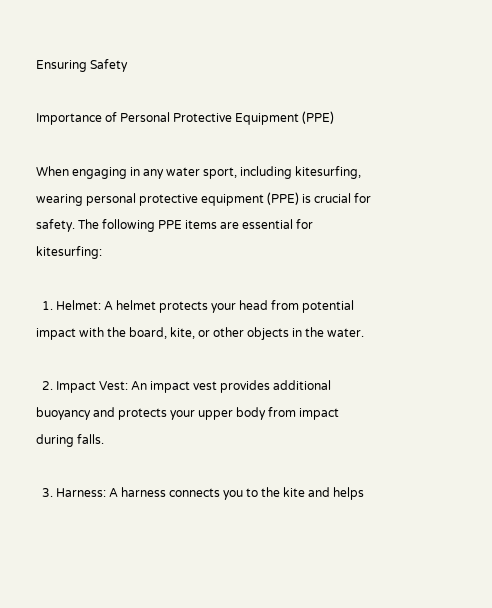Ensuring Safety

Importance of Personal Protective Equipment (PPE)

When engaging in any water sport, including kitesurfing, wearing personal protective equipment (PPE) is crucial for safety. The following PPE items are essential for kitesurfing:

  1. Helmet: A helmet protects your head from potential impact with the board, kite, or other objects in the water.

  2. Impact Vest: An impact vest provides additional buoyancy and protects your upper body from impact during falls.

  3. Harness: A harness connects you to the kite and helps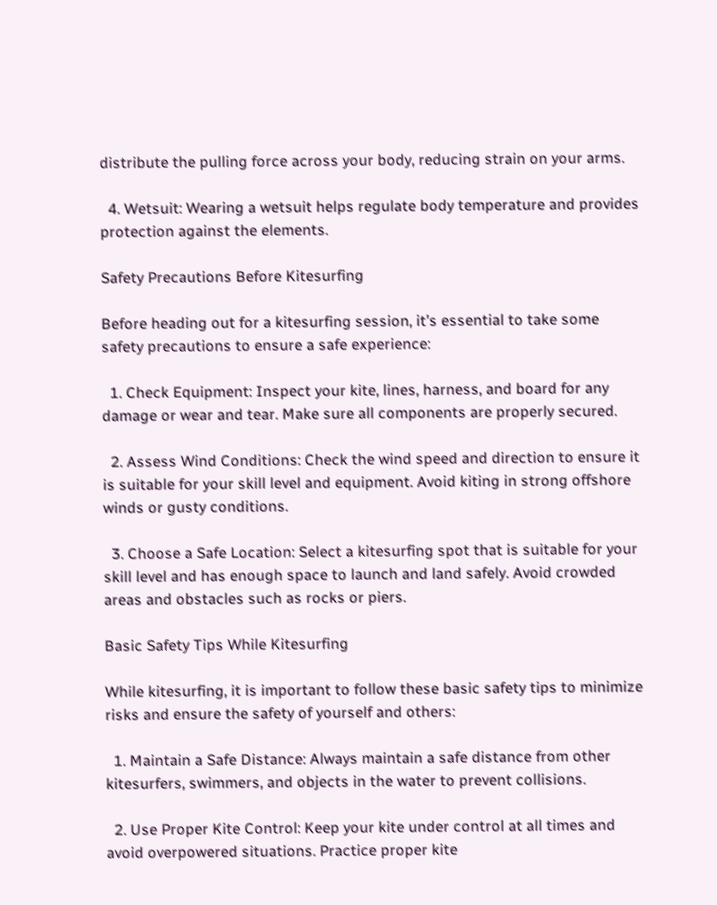distribute the pulling force across your body, reducing strain on your arms.

  4. Wetsuit: Wearing a wetsuit helps regulate body temperature and provides protection against the elements.

Safety Precautions Before Kitesurfing

Before heading out for a kitesurfing session, it’s essential to take some safety precautions to ensure a safe experience:

  1. Check Equipment: Inspect your kite, lines, harness, and board for any damage or wear and tear. Make sure all components are properly secured.

  2. Assess Wind Conditions: Check the wind speed and direction to ensure it is suitable for your skill level and equipment. Avoid kiting in strong offshore winds or gusty conditions.

  3. Choose a Safe Location: Select a kitesurfing spot that is suitable for your skill level and has enough space to launch and land safely. Avoid crowded areas and obstacles such as rocks or piers.

Basic Safety Tips While Kitesurfing

While kitesurfing, it is important to follow these basic safety tips to minimize risks and ensure the safety of yourself and others:

  1. Maintain a Safe Distance: Always maintain a safe distance from other kitesurfers, swimmers, and objects in the water to prevent collisions.

  2. Use Proper Kite Control: Keep your kite under control at all times and avoid overpowered situations. Practice proper kite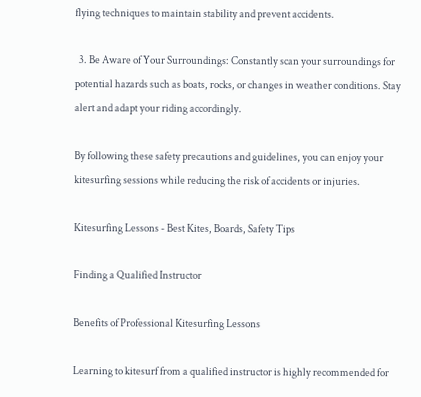flying techniques to maintain stability and prevent accidents.

  3. Be Aware of Your Surroundings: Constantly scan your surroundings for potential hazards such as boats, rocks, or changes in weather conditions. Stay alert and adapt your riding accordingly.

By following these safety precautions and guidelines, you can enjoy your kitesurfing sessions while reducing the risk of accidents or injuries.

Kitesurfing Lessons - Best Kites, Boards, Safety Tips

Finding a Qualified Instructor

Benefits of Professional Kitesurfing Lessons

Learning to kitesurf from a qualified instructor is highly recommended for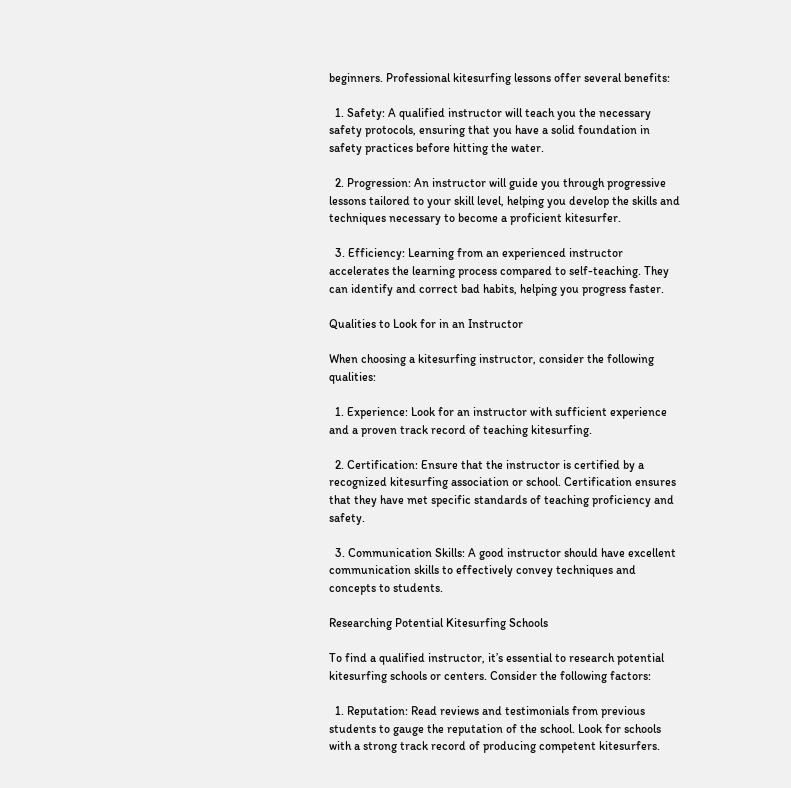beginners. Professional kitesurfing lessons offer several benefits:

  1. Safety: A qualified instructor will teach you the necessary safety protocols, ensuring that you have a solid foundation in safety practices before hitting the water.

  2. Progression: An instructor will guide you through progressive lessons tailored to your skill level, helping you develop the skills and techniques necessary to become a proficient kitesurfer.

  3. Efficiency: Learning from an experienced instructor accelerates the learning process compared to self-teaching. They can identify and correct bad habits, helping you progress faster.

Qualities to Look for in an Instructor

When choosing a kitesurfing instructor, consider the following qualities:

  1. Experience: Look for an instructor with sufficient experience and a proven track record of teaching kitesurfing.

  2. Certification: Ensure that the instructor is certified by a recognized kitesurfing association or school. Certification ensures that they have met specific standards of teaching proficiency and safety.

  3. Communication Skills: A good instructor should have excellent communication skills to effectively convey techniques and concepts to students.

Researching Potential Kitesurfing Schools

To find a qualified instructor, it’s essential to research potential kitesurfing schools or centers. Consider the following factors:

  1. Reputation: Read reviews and testimonials from previous students to gauge the reputation of the school. Look for schools with a strong track record of producing competent kitesurfers.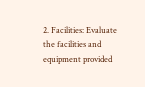2. Facilities: Evaluate the facilities and equipment provided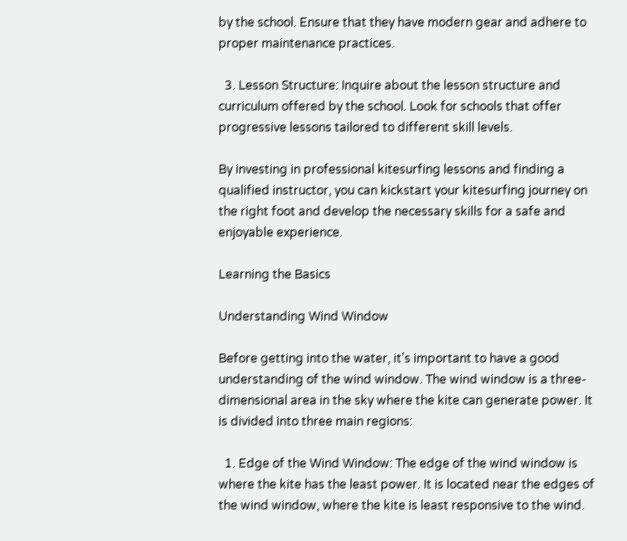by the school. Ensure that they have modern gear and adhere to proper maintenance practices.

  3. Lesson Structure: Inquire about the lesson structure and curriculum offered by the school. Look for schools that offer progressive lessons tailored to different skill levels.

By investing in professional kitesurfing lessons and finding a qualified instructor, you can kickstart your kitesurfing journey on the right foot and develop the necessary skills for a safe and enjoyable experience.

Learning the Basics

Understanding Wind Window

Before getting into the water, it’s important to have a good understanding of the wind window. The wind window is a three-dimensional area in the sky where the kite can generate power. It is divided into three main regions:

  1. Edge of the Wind Window: The edge of the wind window is where the kite has the least power. It is located near the edges of the wind window, where the kite is least responsive to the wind.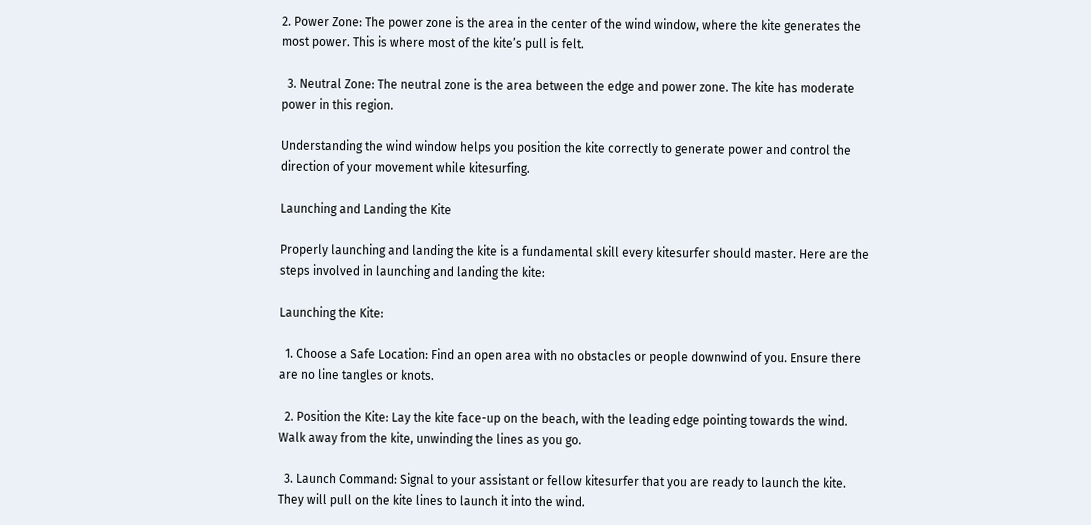2. Power Zone: The power zone is the area in the center of the wind window, where the kite generates the most power. This is where most of the kite’s pull is felt.

  3. Neutral Zone: The neutral zone is the area between the edge and power zone. The kite has moderate power in this region.

Understanding the wind window helps you position the kite correctly to generate power and control the direction of your movement while kitesurfing.

Launching and Landing the Kite

Properly launching and landing the kite is a fundamental skill every kitesurfer should master. Here are the steps involved in launching and landing the kite:

Launching the Kite:

  1. Choose a Safe Location: Find an open area with no obstacles or people downwind of you. Ensure there are no line tangles or knots.

  2. Position the Kite: Lay the kite face-up on the beach, with the leading edge pointing towards the wind. Walk away from the kite, unwinding the lines as you go.

  3. Launch Command: Signal to your assistant or fellow kitesurfer that you are ready to launch the kite. They will pull on the kite lines to launch it into the wind.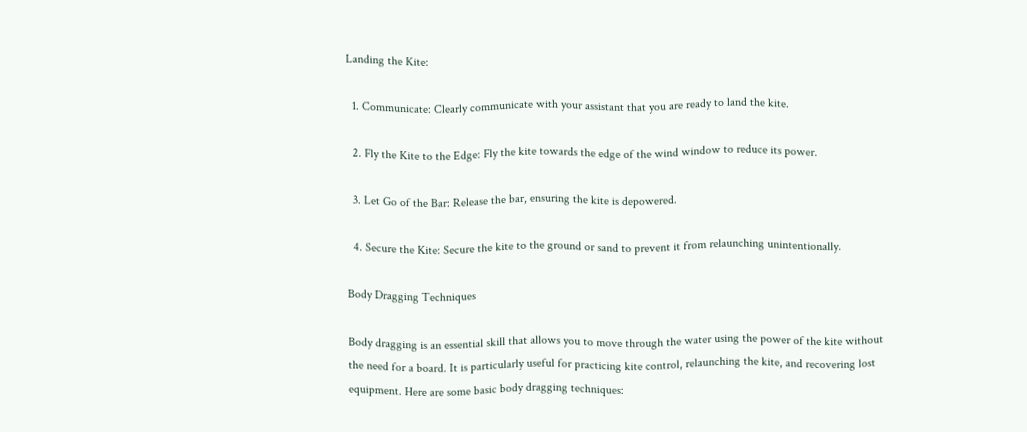Landing the Kite:

  1. Communicate: Clearly communicate with your assistant that you are ready to land the kite.

  2. Fly the Kite to the Edge: Fly the kite towards the edge of the wind window to reduce its power.

  3. Let Go of the Bar: Release the bar, ensuring the kite is depowered.

  4. Secure the Kite: Secure the kite to the ground or sand to prevent it from relaunching unintentionally.

Body Dragging Techniques

Body dragging is an essential skill that allows you to move through the water using the power of the kite without the need for a board. It is particularly useful for practicing kite control, relaunching the kite, and recovering lost equipment. Here are some basic body dragging techniques: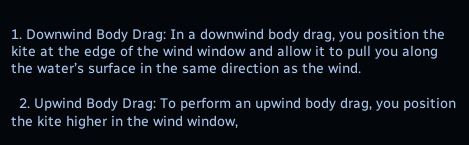1. Downwind Body Drag: In a downwind body drag, you position the kite at the edge of the wind window and allow it to pull you along the water’s surface in the same direction as the wind.

  2. Upwind Body Drag: To perform an upwind body drag, you position the kite higher in the wind window,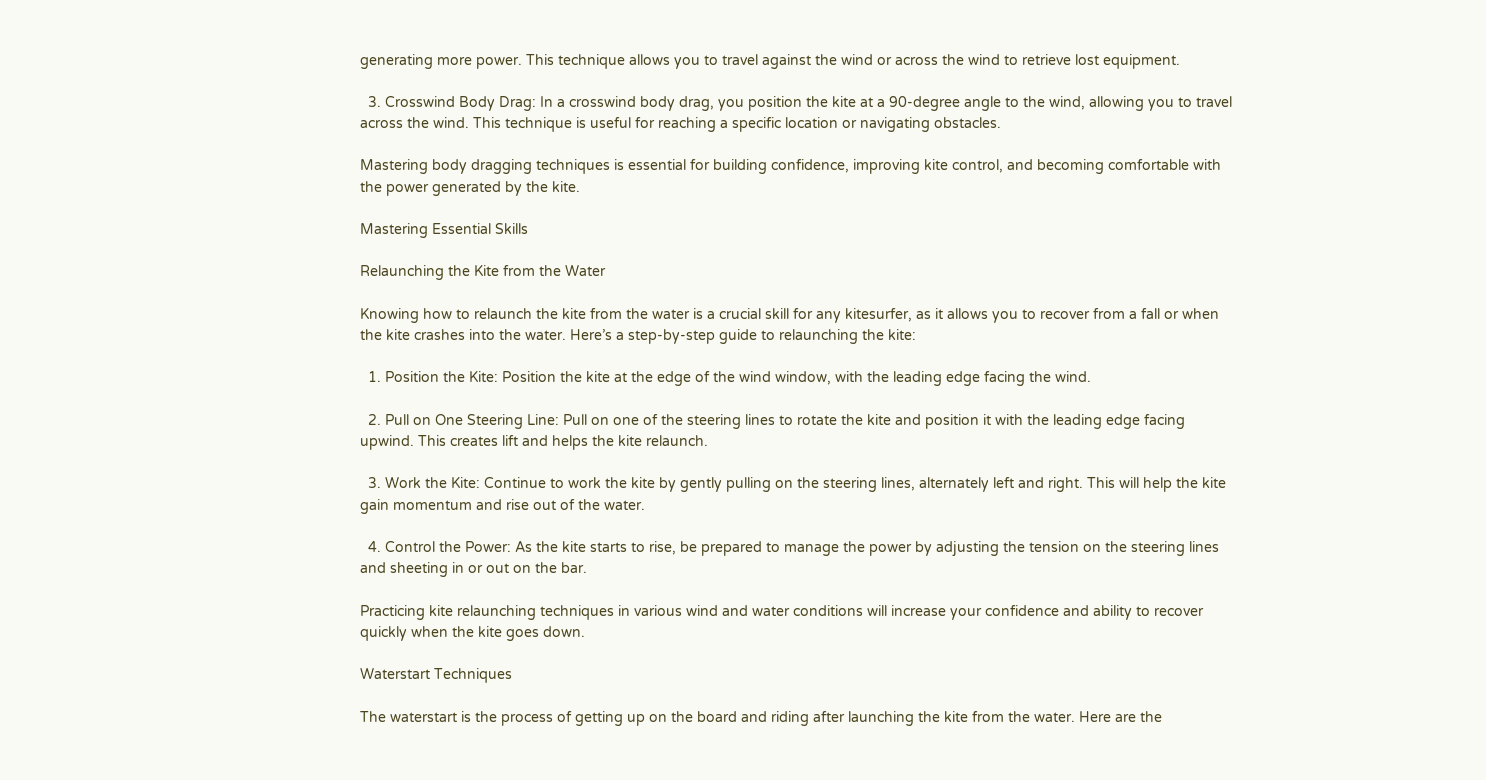generating more power. This technique allows you to travel against the wind or across the wind to retrieve lost equipment.

  3. Crosswind Body Drag: In a crosswind body drag, you position the kite at a 90-degree angle to the wind, allowing you to travel across the wind. This technique is useful for reaching a specific location or navigating obstacles.

Mastering body dragging techniques is essential for building confidence, improving kite control, and becoming comfortable with the power generated by the kite.

Mastering Essential Skills

Relaunching the Kite from the Water

Knowing how to relaunch the kite from the water is a crucial skill for any kitesurfer, as it allows you to recover from a fall or when the kite crashes into the water. Here’s a step-by-step guide to relaunching the kite:

  1. Position the Kite: Position the kite at the edge of the wind window, with the leading edge facing the wind.

  2. Pull on One Steering Line: Pull on one of the steering lines to rotate the kite and position it with the leading edge facing upwind. This creates lift and helps the kite relaunch.

  3. Work the Kite: Continue to work the kite by gently pulling on the steering lines, alternately left and right. This will help the kite gain momentum and rise out of the water.

  4. Control the Power: As the kite starts to rise, be prepared to manage the power by adjusting the tension on the steering lines and sheeting in or out on the bar.

Practicing kite relaunching techniques in various wind and water conditions will increase your confidence and ability to recover quickly when the kite goes down.

Waterstart Techniques

The waterstart is the process of getting up on the board and riding after launching the kite from the water. Here are the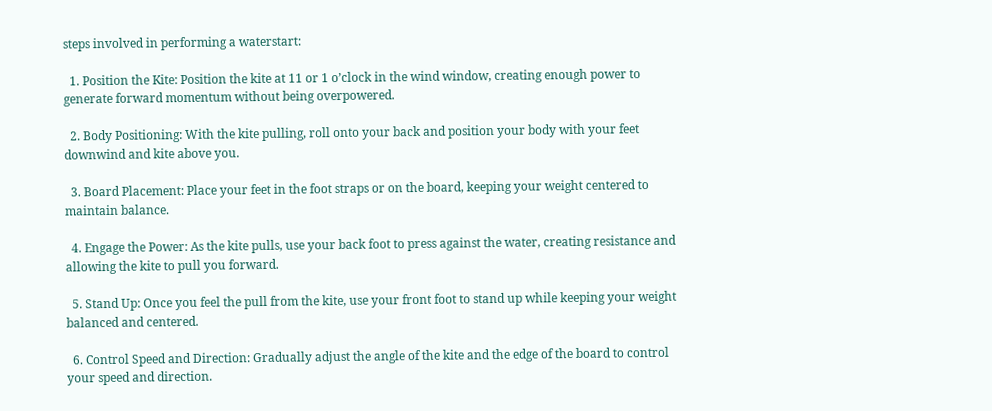steps involved in performing a waterstart:

  1. Position the Kite: Position the kite at 11 or 1 o’clock in the wind window, creating enough power to generate forward momentum without being overpowered.

  2. Body Positioning: With the kite pulling, roll onto your back and position your body with your feet downwind and kite above you.

  3. Board Placement: Place your feet in the foot straps or on the board, keeping your weight centered to maintain balance.

  4. Engage the Power: As the kite pulls, use your back foot to press against the water, creating resistance and allowing the kite to pull you forward.

  5. Stand Up: Once you feel the pull from the kite, use your front foot to stand up while keeping your weight balanced and centered.

  6. Control Speed and Direction: Gradually adjust the angle of the kite and the edge of the board to control your speed and direction.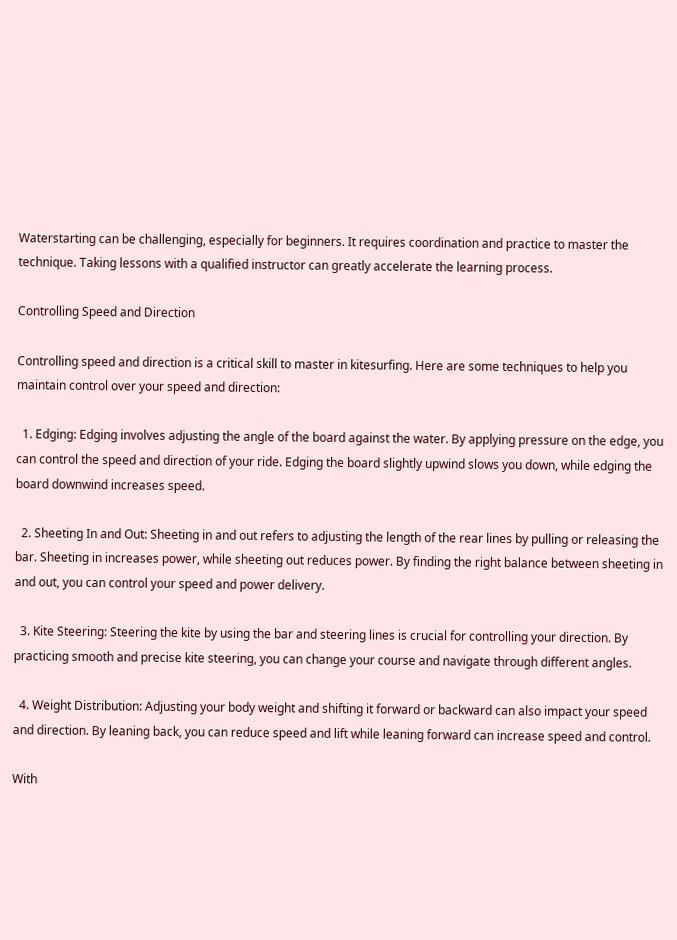Waterstarting can be challenging, especially for beginners. It requires coordination and practice to master the technique. Taking lessons with a qualified instructor can greatly accelerate the learning process.

Controlling Speed and Direction

Controlling speed and direction is a critical skill to master in kitesurfing. Here are some techniques to help you maintain control over your speed and direction:

  1. Edging: Edging involves adjusting the angle of the board against the water. By applying pressure on the edge, you can control the speed and direction of your ride. Edging the board slightly upwind slows you down, while edging the board downwind increases speed.

  2. Sheeting In and Out: Sheeting in and out refers to adjusting the length of the rear lines by pulling or releasing the bar. Sheeting in increases power, while sheeting out reduces power. By finding the right balance between sheeting in and out, you can control your speed and power delivery.

  3. Kite Steering: Steering the kite by using the bar and steering lines is crucial for controlling your direction. By practicing smooth and precise kite steering, you can change your course and navigate through different angles.

  4. Weight Distribution: Adjusting your body weight and shifting it forward or backward can also impact your speed and direction. By leaning back, you can reduce speed and lift while leaning forward can increase speed and control.

With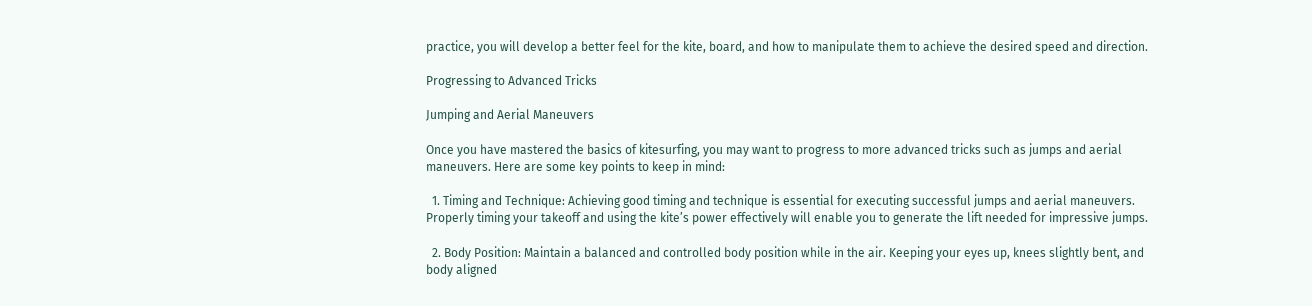practice, you will develop a better feel for the kite, board, and how to manipulate them to achieve the desired speed and direction.

Progressing to Advanced Tricks

Jumping and Aerial Maneuvers

Once you have mastered the basics of kitesurfing, you may want to progress to more advanced tricks such as jumps and aerial maneuvers. Here are some key points to keep in mind:

  1. Timing and Technique: Achieving good timing and technique is essential for executing successful jumps and aerial maneuvers. Properly timing your takeoff and using the kite’s power effectively will enable you to generate the lift needed for impressive jumps.

  2. Body Position: Maintain a balanced and controlled body position while in the air. Keeping your eyes up, knees slightly bent, and body aligned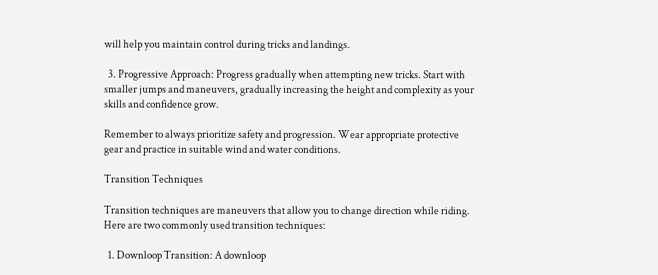will help you maintain control during tricks and landings.

  3. Progressive Approach: Progress gradually when attempting new tricks. Start with smaller jumps and maneuvers, gradually increasing the height and complexity as your skills and confidence grow.

Remember to always prioritize safety and progression. Wear appropriate protective gear and practice in suitable wind and water conditions.

Transition Techniques

Transition techniques are maneuvers that allow you to change direction while riding. Here are two commonly used transition techniques:

  1. Downloop Transition: A downloop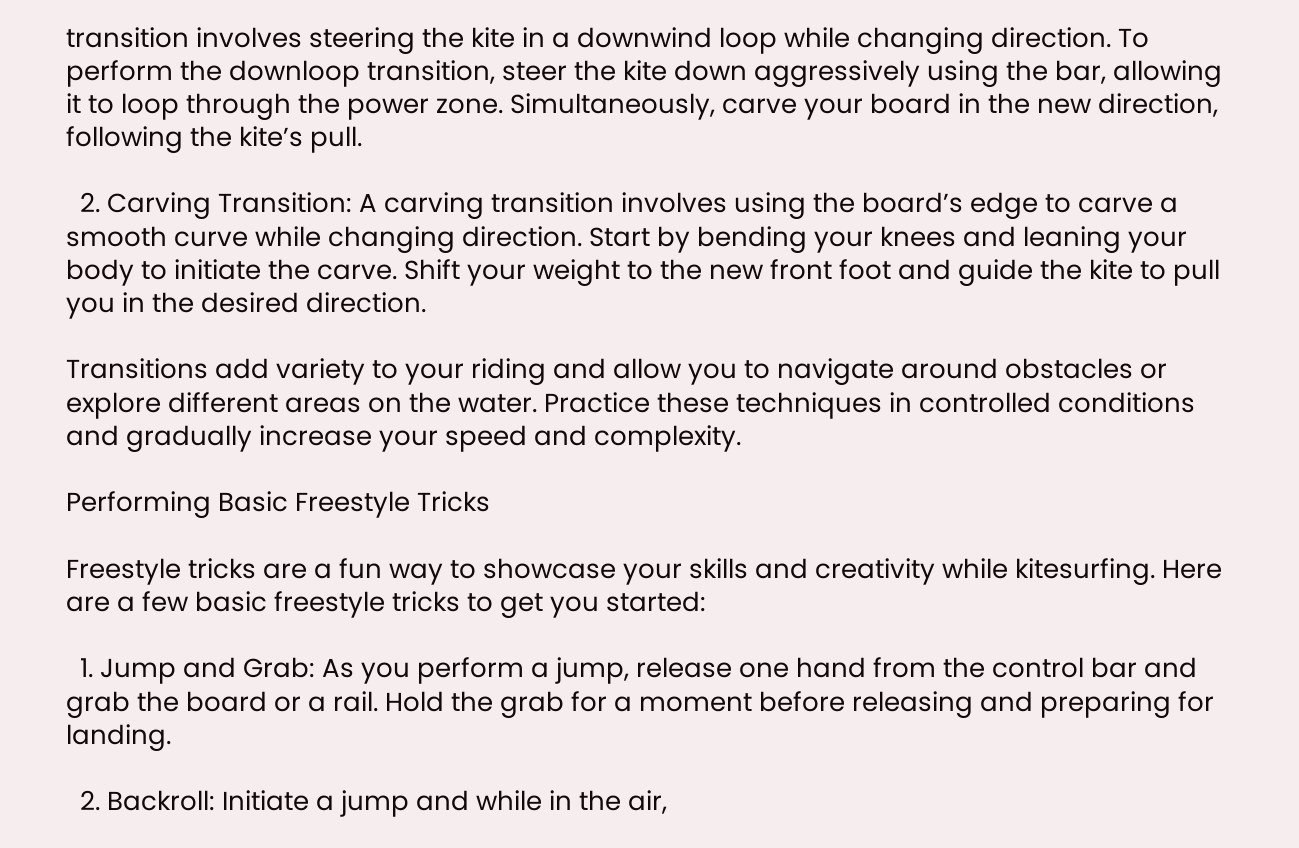transition involves steering the kite in a downwind loop while changing direction. To perform the downloop transition, steer the kite down aggressively using the bar, allowing it to loop through the power zone. Simultaneously, carve your board in the new direction, following the kite’s pull.

  2. Carving Transition: A carving transition involves using the board’s edge to carve a smooth curve while changing direction. Start by bending your knees and leaning your body to initiate the carve. Shift your weight to the new front foot and guide the kite to pull you in the desired direction.

Transitions add variety to your riding and allow you to navigate around obstacles or explore different areas on the water. Practice these techniques in controlled conditions and gradually increase your speed and complexity.

Performing Basic Freestyle Tricks

Freestyle tricks are a fun way to showcase your skills and creativity while kitesurfing. Here are a few basic freestyle tricks to get you started:

  1. Jump and Grab: As you perform a jump, release one hand from the control bar and grab the board or a rail. Hold the grab for a moment before releasing and preparing for landing.

  2. Backroll: Initiate a jump and while in the air,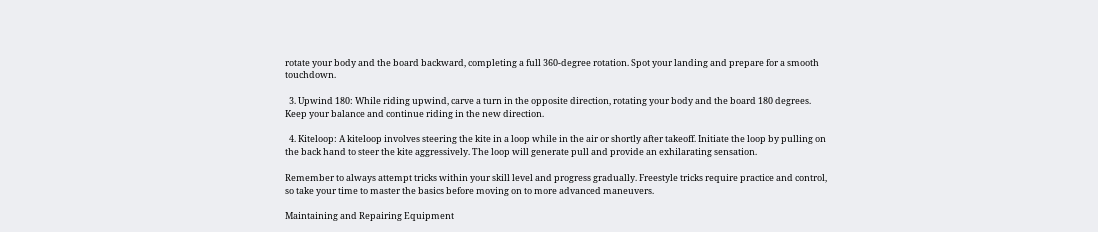rotate your body and the board backward, completing a full 360-degree rotation. Spot your landing and prepare for a smooth touchdown.

  3. Upwind 180: While riding upwind, carve a turn in the opposite direction, rotating your body and the board 180 degrees. Keep your balance and continue riding in the new direction.

  4. Kiteloop: A kiteloop involves steering the kite in a loop while in the air or shortly after takeoff. Initiate the loop by pulling on the back hand to steer the kite aggressively. The loop will generate pull and provide an exhilarating sensation.

Remember to always attempt tricks within your skill level and progress gradually. Freestyle tricks require practice and control, so take your time to master the basics before moving on to more advanced maneuvers.

Maintaining and Repairing Equipment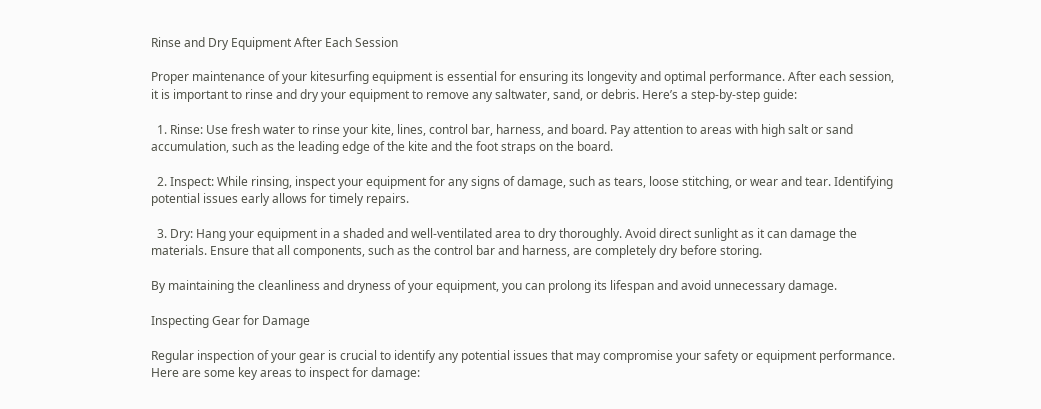Rinse and Dry Equipment After Each Session

Proper maintenance of your kitesurfing equipment is essential for ensuring its longevity and optimal performance. After each session, it is important to rinse and dry your equipment to remove any saltwater, sand, or debris. Here’s a step-by-step guide:

  1. Rinse: Use fresh water to rinse your kite, lines, control bar, harness, and board. Pay attention to areas with high salt or sand accumulation, such as the leading edge of the kite and the foot straps on the board.

  2. Inspect: While rinsing, inspect your equipment for any signs of damage, such as tears, loose stitching, or wear and tear. Identifying potential issues early allows for timely repairs.

  3. Dry: Hang your equipment in a shaded and well-ventilated area to dry thoroughly. Avoid direct sunlight as it can damage the materials. Ensure that all components, such as the control bar and harness, are completely dry before storing.

By maintaining the cleanliness and dryness of your equipment, you can prolong its lifespan and avoid unnecessary damage.

Inspecting Gear for Damage

Regular inspection of your gear is crucial to identify any potential issues that may compromise your safety or equipment performance. Here are some key areas to inspect for damage: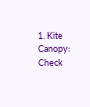1. Kite Canopy: Check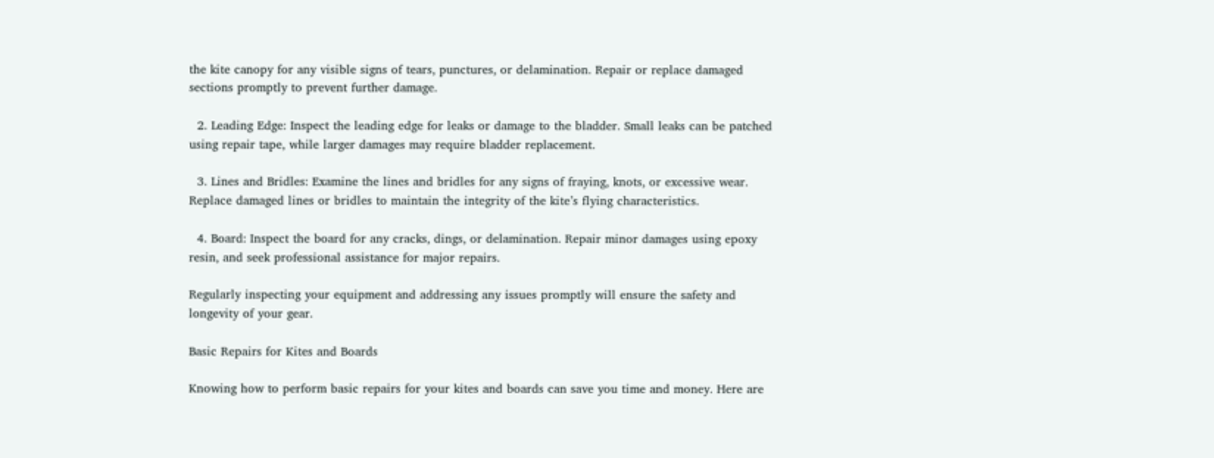the kite canopy for any visible signs of tears, punctures, or delamination. Repair or replace damaged sections promptly to prevent further damage.

  2. Leading Edge: Inspect the leading edge for leaks or damage to the bladder. Small leaks can be patched using repair tape, while larger damages may require bladder replacement.

  3. Lines and Bridles: Examine the lines and bridles for any signs of fraying, knots, or excessive wear. Replace damaged lines or bridles to maintain the integrity of the kite’s flying characteristics.

  4. Board: Inspect the board for any cracks, dings, or delamination. Repair minor damages using epoxy resin, and seek professional assistance for major repairs.

Regularly inspecting your equipment and addressing any issues promptly will ensure the safety and longevity of your gear.

Basic Repairs for Kites and Boards

Knowing how to perform basic repairs for your kites and boards can save you time and money. Here are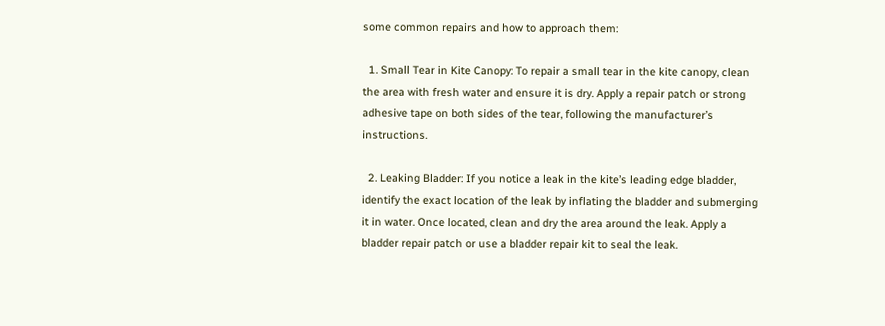some common repairs and how to approach them:

  1. Small Tear in Kite Canopy: To repair a small tear in the kite canopy, clean the area with fresh water and ensure it is dry. Apply a repair patch or strong adhesive tape on both sides of the tear, following the manufacturer’s instructions.

  2. Leaking Bladder: If you notice a leak in the kite’s leading edge bladder, identify the exact location of the leak by inflating the bladder and submerging it in water. Once located, clean and dry the area around the leak. Apply a bladder repair patch or use a bladder repair kit to seal the leak.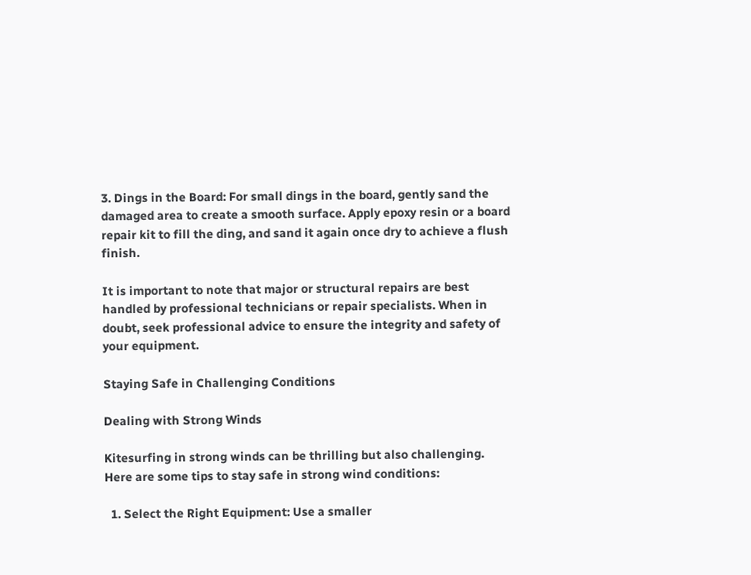3. Dings in the Board: For small dings in the board, gently sand the damaged area to create a smooth surface. Apply epoxy resin or a board repair kit to fill the ding, and sand it again once dry to achieve a flush finish.

It is important to note that major or structural repairs are best handled by professional technicians or repair specialists. When in doubt, seek professional advice to ensure the integrity and safety of your equipment.

Staying Safe in Challenging Conditions

Dealing with Strong Winds

Kitesurfing in strong winds can be thrilling but also challenging. Here are some tips to stay safe in strong wind conditions:

  1. Select the Right Equipment: Use a smaller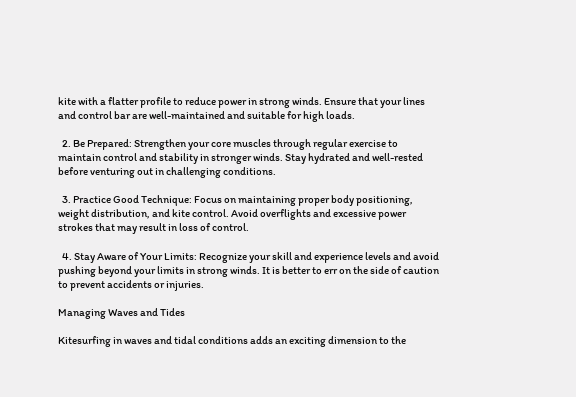kite with a flatter profile to reduce power in strong winds. Ensure that your lines and control bar are well-maintained and suitable for high loads.

  2. Be Prepared: Strengthen your core muscles through regular exercise to maintain control and stability in stronger winds. Stay hydrated and well-rested before venturing out in challenging conditions.

  3. Practice Good Technique: Focus on maintaining proper body positioning, weight distribution, and kite control. Avoid overflights and excessive power strokes that may result in loss of control.

  4. Stay Aware of Your Limits: Recognize your skill and experience levels and avoid pushing beyond your limits in strong winds. It is better to err on the side of caution to prevent accidents or injuries.

Managing Waves and Tides

Kitesurfing in waves and tidal conditions adds an exciting dimension to the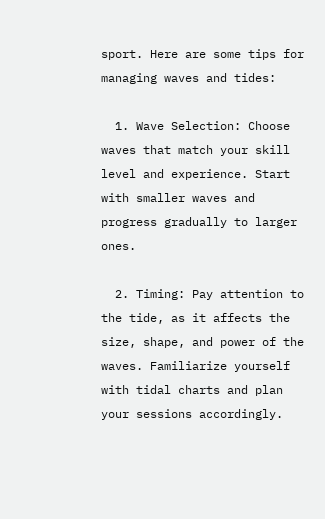sport. Here are some tips for managing waves and tides:

  1. Wave Selection: Choose waves that match your skill level and experience. Start with smaller waves and progress gradually to larger ones.

  2. Timing: Pay attention to the tide, as it affects the size, shape, and power of the waves. Familiarize yourself with tidal charts and plan your sessions accordingly.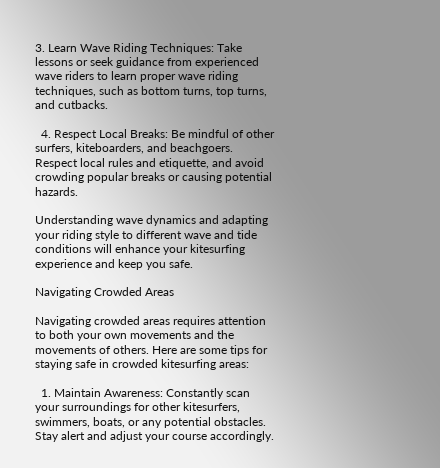3. Learn Wave Riding Techniques: Take lessons or seek guidance from experienced wave riders to learn proper wave riding techniques, such as bottom turns, top turns, and cutbacks.

  4. Respect Local Breaks: Be mindful of other surfers, kiteboarders, and beachgoers. Respect local rules and etiquette, and avoid crowding popular breaks or causing potential hazards.

Understanding wave dynamics and adapting your riding style to different wave and tide conditions will enhance your kitesurfing experience and keep you safe.

Navigating Crowded Areas

Navigating crowded areas requires attention to both your own movements and the movements of others. Here are some tips for staying safe in crowded kitesurfing areas:

  1. Maintain Awareness: Constantly scan your surroundings for other kitesurfers, swimmers, boats, or any potential obstacles. Stay alert and adjust your course accordingly.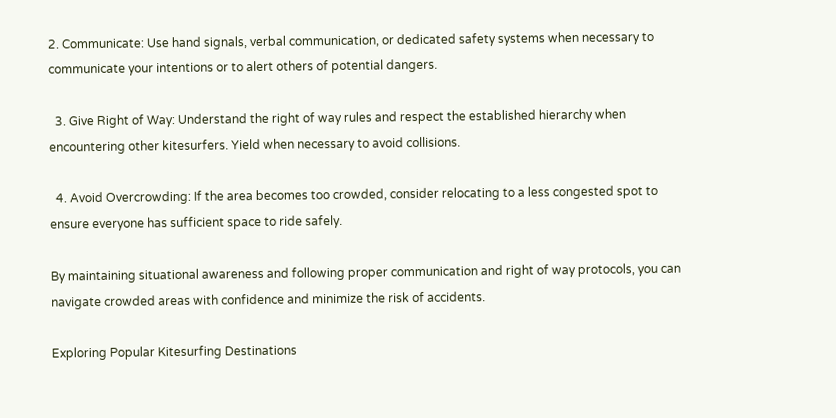2. Communicate: Use hand signals, verbal communication, or dedicated safety systems when necessary to communicate your intentions or to alert others of potential dangers.

  3. Give Right of Way: Understand the right of way rules and respect the established hierarchy when encountering other kitesurfers. Yield when necessary to avoid collisions.

  4. Avoid Overcrowding: If the area becomes too crowded, consider relocating to a less congested spot to ensure everyone has sufficient space to ride safely.

By maintaining situational awareness and following proper communication and right of way protocols, you can navigate crowded areas with confidence and minimize the risk of accidents.

Exploring Popular Kitesurfing Destinations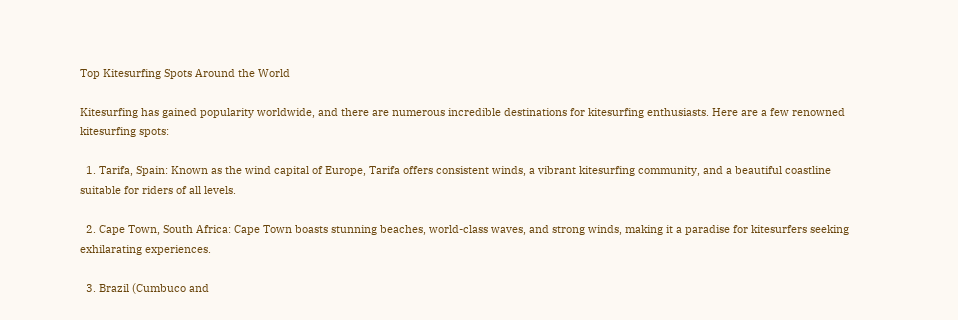Top Kitesurfing Spots Around the World

Kitesurfing has gained popularity worldwide, and there are numerous incredible destinations for kitesurfing enthusiasts. Here are a few renowned kitesurfing spots:

  1. Tarifa, Spain: Known as the wind capital of Europe, Tarifa offers consistent winds, a vibrant kitesurfing community, and a beautiful coastline suitable for riders of all levels.

  2. Cape Town, South Africa: Cape Town boasts stunning beaches, world-class waves, and strong winds, making it a paradise for kitesurfers seeking exhilarating experiences.

  3. Brazil (Cumbuco and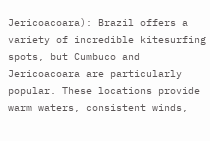Jericoacoara): Brazil offers a variety of incredible kitesurfing spots, but Cumbuco and Jericoacoara are particularly popular. These locations provide warm waters, consistent winds,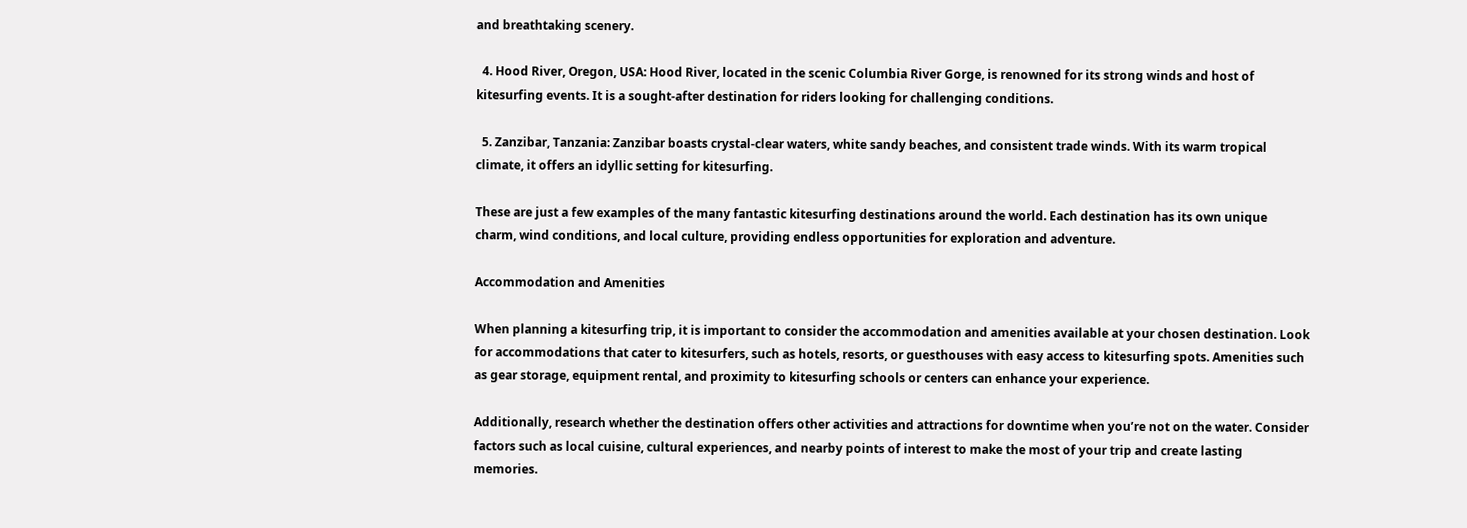and breathtaking scenery.

  4. Hood River, Oregon, USA: Hood River, located in the scenic Columbia River Gorge, is renowned for its strong winds and host of kitesurfing events. It is a sought-after destination for riders looking for challenging conditions.

  5. Zanzibar, Tanzania: Zanzibar boasts crystal-clear waters, white sandy beaches, and consistent trade winds. With its warm tropical climate, it offers an idyllic setting for kitesurfing.

These are just a few examples of the many fantastic kitesurfing destinations around the world. Each destination has its own unique charm, wind conditions, and local culture, providing endless opportunities for exploration and adventure.

Accommodation and Amenities

When planning a kitesurfing trip, it is important to consider the accommodation and amenities available at your chosen destination. Look for accommodations that cater to kitesurfers, such as hotels, resorts, or guesthouses with easy access to kitesurfing spots. Amenities such as gear storage, equipment rental, and proximity to kitesurfing schools or centers can enhance your experience.

Additionally, research whether the destination offers other activities and attractions for downtime when you’re not on the water. Consider factors such as local cuisine, cultural experiences, and nearby points of interest to make the most of your trip and create lasting memories.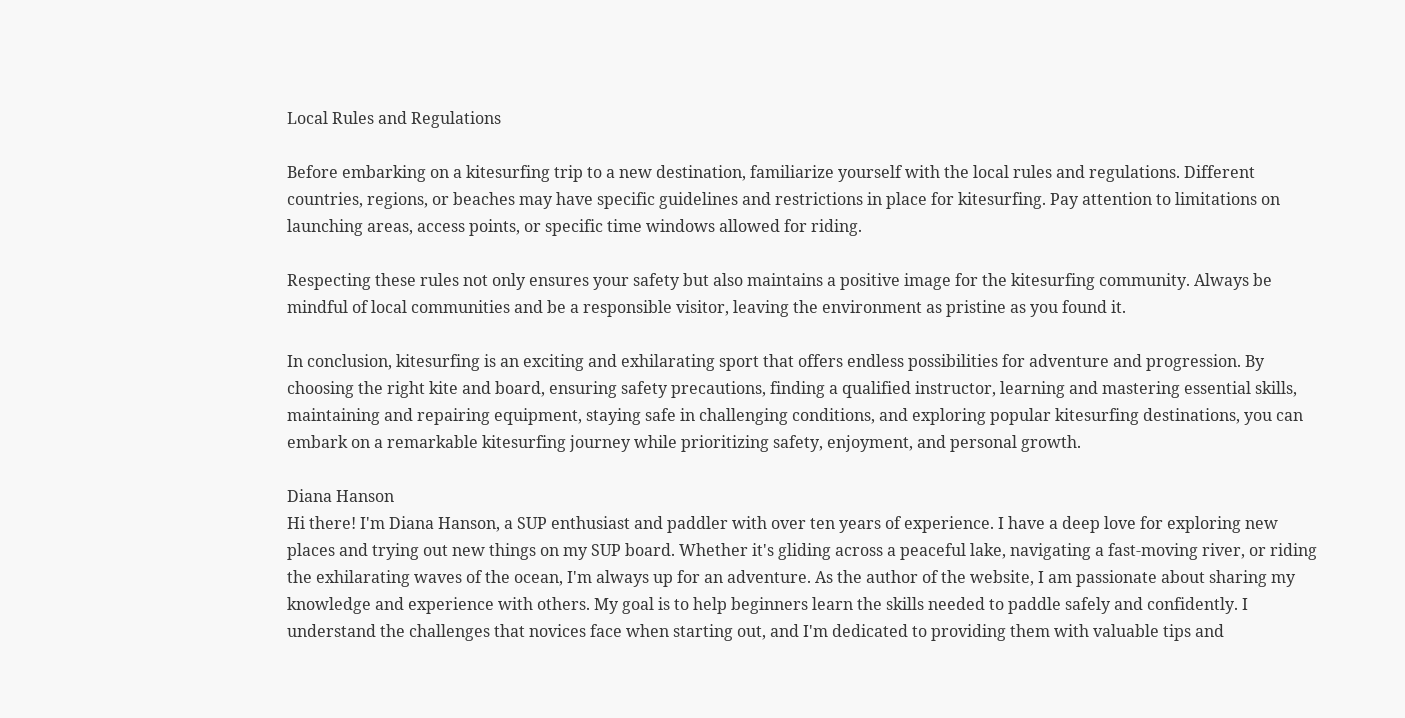Local Rules and Regulations

Before embarking on a kitesurfing trip to a new destination, familiarize yourself with the local rules and regulations. Different countries, regions, or beaches may have specific guidelines and restrictions in place for kitesurfing. Pay attention to limitations on launching areas, access points, or specific time windows allowed for riding.

Respecting these rules not only ensures your safety but also maintains a positive image for the kitesurfing community. Always be mindful of local communities and be a responsible visitor, leaving the environment as pristine as you found it.

In conclusion, kitesurfing is an exciting and exhilarating sport that offers endless possibilities for adventure and progression. By choosing the right kite and board, ensuring safety precautions, finding a qualified instructor, learning and mastering essential skills, maintaining and repairing equipment, staying safe in challenging conditions, and exploring popular kitesurfing destinations, you can embark on a remarkable kitesurfing journey while prioritizing safety, enjoyment, and personal growth.

Diana Hanson
Hi there! I'm Diana Hanson, a SUP enthusiast and paddler with over ten years of experience. I have a deep love for exploring new places and trying out new things on my SUP board. Whether it's gliding across a peaceful lake, navigating a fast-moving river, or riding the exhilarating waves of the ocean, I'm always up for an adventure. As the author of the website, I am passionate about sharing my knowledge and experience with others. My goal is to help beginners learn the skills needed to paddle safely and confidently. I understand the challenges that novices face when starting out, and I'm dedicated to providing them with valuable tips and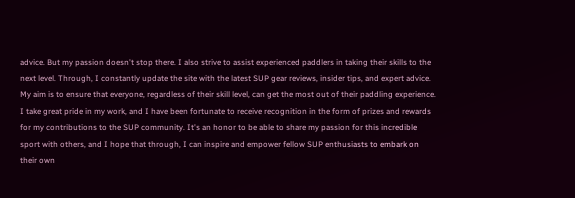advice. But my passion doesn't stop there. I also strive to assist experienced paddlers in taking their skills to the next level. Through, I constantly update the site with the latest SUP gear reviews, insider tips, and expert advice. My aim is to ensure that everyone, regardless of their skill level, can get the most out of their paddling experience. I take great pride in my work, and I have been fortunate to receive recognition in the form of prizes and rewards for my contributions to the SUP community. It's an honor to be able to share my passion for this incredible sport with others, and I hope that through, I can inspire and empower fellow SUP enthusiasts to embark on their own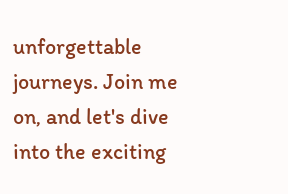unforgettable journeys. Join me on, and let's dive into the exciting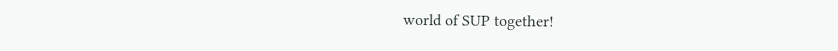world of SUP together!